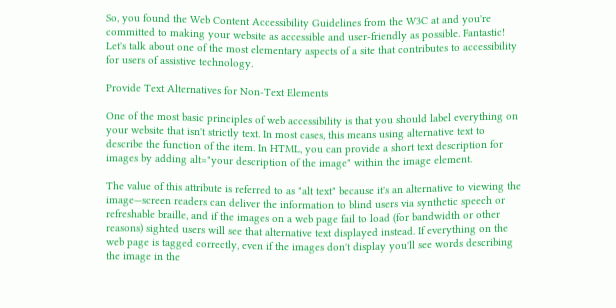So, you found the Web Content Accessibility Guidelines from the W3C at and you're committed to making your website as accessible and user-friendly as possible. Fantastic! Let's talk about one of the most elementary aspects of a site that contributes to accessibility for users of assistive technology.

Provide Text Alternatives for Non-Text Elements

One of the most basic principles of web accessibility is that you should label everything on your website that isn't strictly text. In most cases, this means using alternative text to describe the function of the item. In HTML, you can provide a short text description for images by adding alt="your description of the image" within the image element.

The value of this attribute is referred to as "alt text" because it's an alternative to viewing the image—screen readers can deliver the information to blind users via synthetic speech or refreshable braille, and if the images on a web page fail to load (for bandwidth or other reasons) sighted users will see that alternative text displayed instead. If everything on the web page is tagged correctly, even if the images don't display you'll see words describing the image in the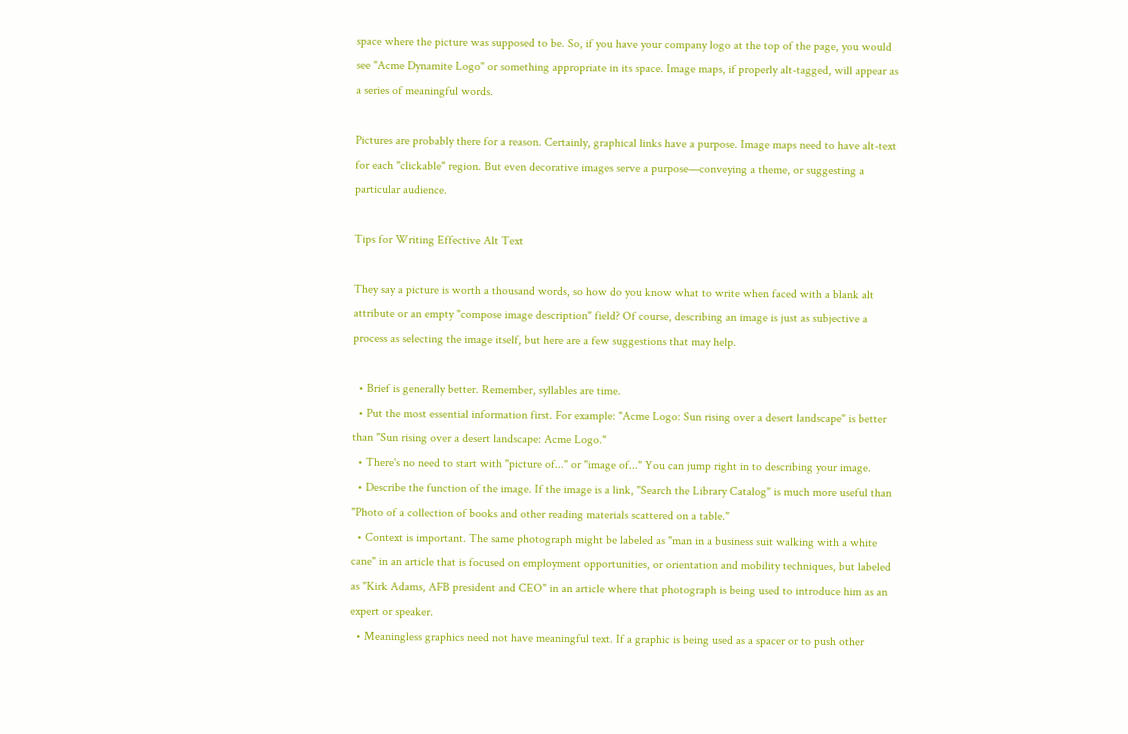space where the picture was supposed to be. So, if you have your company logo at the top of the page, you would see "Acme Dynamite Logo" or something appropriate in its space. Image maps, if properly alt-tagged, will appear as a series of meaningful words.

Pictures are probably there for a reason. Certainly, graphical links have a purpose. Image maps need to have alt-text for each "clickable" region. But even decorative images serve a purpose—conveying a theme, or suggesting a particular audience.

Tips for Writing Effective Alt Text

They say a picture is worth a thousand words, so how do you know what to write when faced with a blank alt attribute or an empty "compose image description" field? Of course, describing an image is just as subjective a process as selecting the image itself, but here are a few suggestions that may help.

  • Brief is generally better. Remember, syllables are time.
  • Put the most essential information first. For example: "Acme Logo: Sun rising over a desert landscape" is better than "Sun rising over a desert landscape: Acme Logo."
  • There's no need to start with "picture of..." or "image of..." You can jump right in to describing your image.
  • Describe the function of the image. If the image is a link, "Search the Library Catalog" is much more useful than "Photo of a collection of books and other reading materials scattered on a table."
  • Context is important. The same photograph might be labeled as "man in a business suit walking with a white cane" in an article that is focused on employment opportunities, or orientation and mobility techniques, but labeled as "Kirk Adams, AFB president and CEO" in an article where that photograph is being used to introduce him as an expert or speaker.
  • Meaningless graphics need not have meaningful text. If a graphic is being used as a spacer or to push other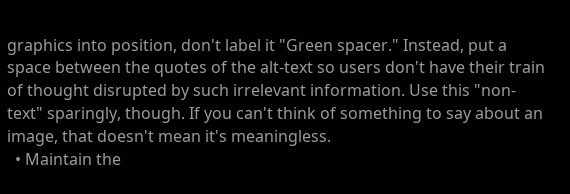graphics into position, don't label it "Green spacer." Instead, put a space between the quotes of the alt-text so users don't have their train of thought disrupted by such irrelevant information. Use this "non-text" sparingly, though. If you can't think of something to say about an image, that doesn't mean it's meaningless.
  • Maintain the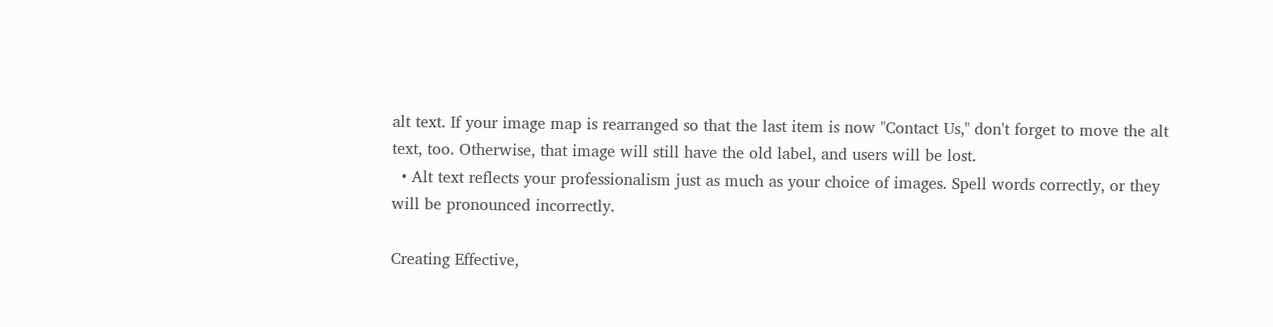alt text. If your image map is rearranged so that the last item is now "Contact Us," don't forget to move the alt text, too. Otherwise, that image will still have the old label, and users will be lost.
  • Alt text reflects your professionalism just as much as your choice of images. Spell words correctly, or they will be pronounced incorrectly.

Creating Effective,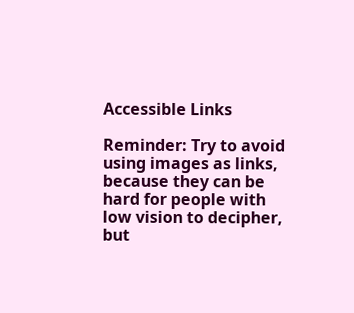Accessible Links

Reminder: Try to avoid using images as links, because they can be hard for people with low vision to decipher, but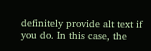definitely provide alt text if you do. In this case, the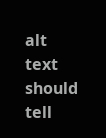alt text should tell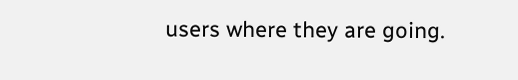users where they are going.